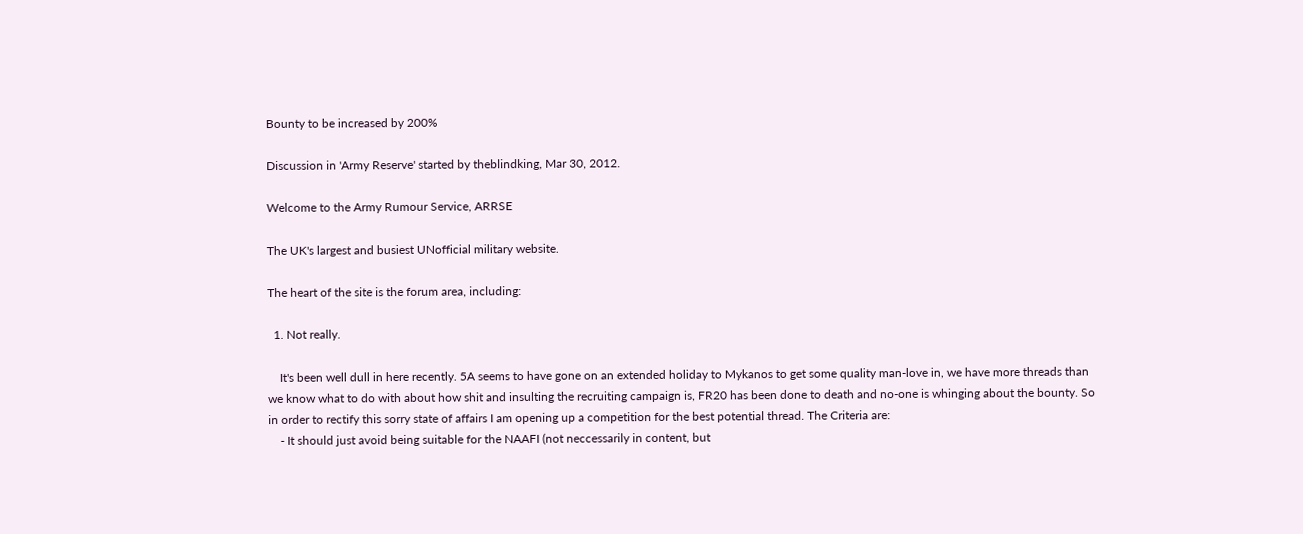Bounty to be increased by 200%

Discussion in 'Army Reserve' started by theblindking, Mar 30, 2012.

Welcome to the Army Rumour Service, ARRSE

The UK's largest and busiest UNofficial military website.

The heart of the site is the forum area, including:

  1. Not really.

    It's been well dull in here recently. 5A seems to have gone on an extended holiday to Mykanos to get some quality man-love in, we have more threads than we know what to do with about how shit and insulting the recruiting campaign is, FR20 has been done to death and no-one is whinging about the bounty. So in order to rectify this sorry state of affairs I am opening up a competition for the best potential thread. The Criteria are:
    - It should just avoid being suitable for the NAAFI (not neccessarily in content, but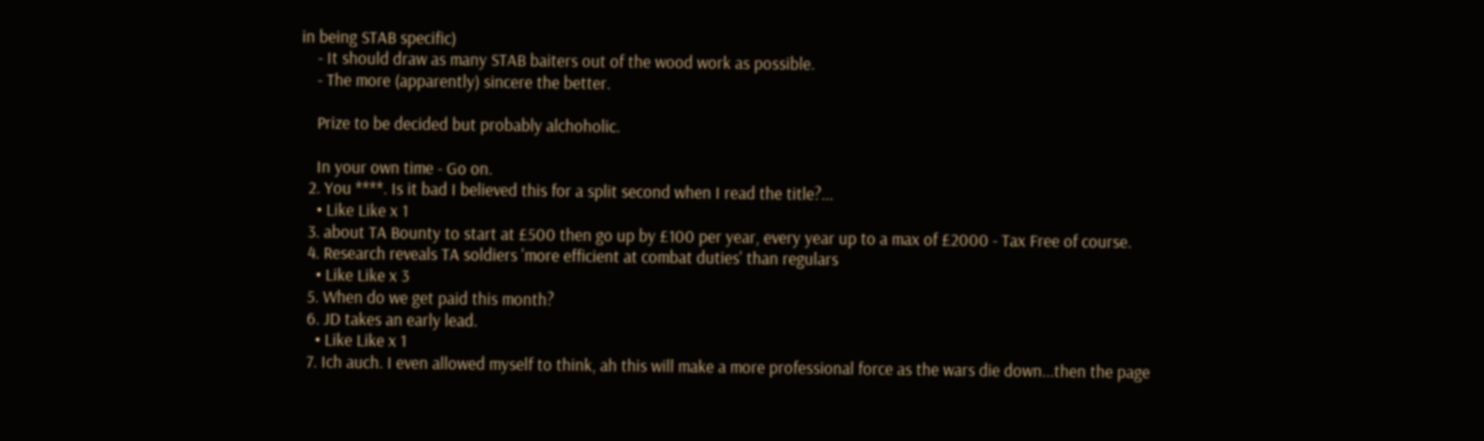in being STAB specific)
    - It should draw as many STAB baiters out of the wood work as possible.
    - The more (apparently) sincere the better.

    Prize to be decided but probably alchoholic.

    In your own time - Go on.
  2. You ****. Is it bad I believed this for a split second when I read the title?...
    • Like Like x 1
  3. about TA Bounty to start at £500 then go up by £100 per year, every year up to a max of £2000 - Tax Free of course.
  4. Research reveals TA soldiers 'more efficient at combat duties' than regulars
    • Like Like x 3
  5. When do we get paid this month?
  6. JD takes an early lead.
    • Like Like x 1
  7. Ich auch. I even allowed myself to think, ah this will make a more professional force as the wars die down...then the page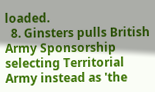loaded.
  8. Ginsters pulls British Army Sponsorship selecting Territorial Army instead as 'the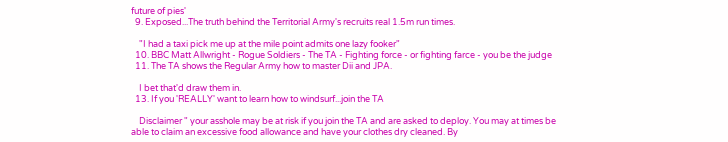future of pies'
  9. Exposed...The truth behind the Territorial Army's recruits real 1.5m run times.

    "I had a taxi pick me up at the mile point admits one lazy fooker"
  10. BBC Matt Allwright - Rogue Soldiers - The TA - Fighting force - or fighting farce - you be the judge
  11. The TA shows the Regular Army how to master Dii and JPA.

    I bet that'd draw them in.
  13. If you 'REALLY' want to learn how to windsurf...join the TA

    Disclaimer " your asshole may be at risk if you join the TA and are asked to deploy. You may at times be able to claim an excessive food allowance and have your clothes dry cleaned. By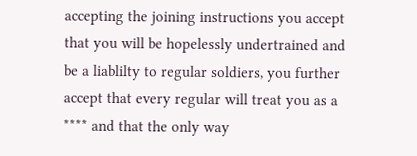accepting the joining instructions you accept that you will be hopelessly undertrained and be a liablilty to regular soldiers, you further accept that every regular will treat you as a **** and that the only way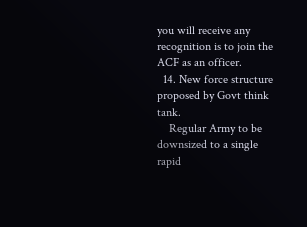you will receive any recognition is to join the ACF as an officer.
  14. New force structure proposed by Govt think tank.
    Regular Army to be downsized to a single rapid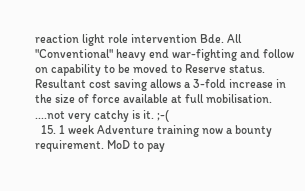reaction light role intervention Bde. All "Conventional" heavy end war-fighting and follow on capability to be moved to Reserve status. Resultant cost saving allows a 3-fold increase in the size of force available at full mobilisation. ....not very catchy is it. ;-(
  15. 1 week Adventure training now a bounty requirement. MoD to pay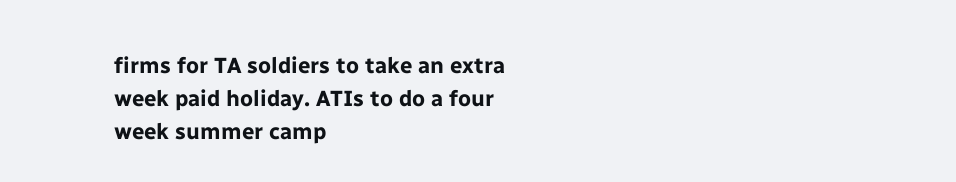firms for TA soldiers to take an extra week paid holiday. ATIs to do a four week summer camp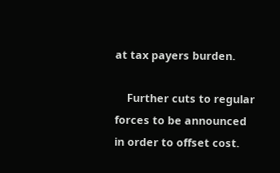at tax payers burden.

    Further cuts to regular forces to be announced in order to offset cost.